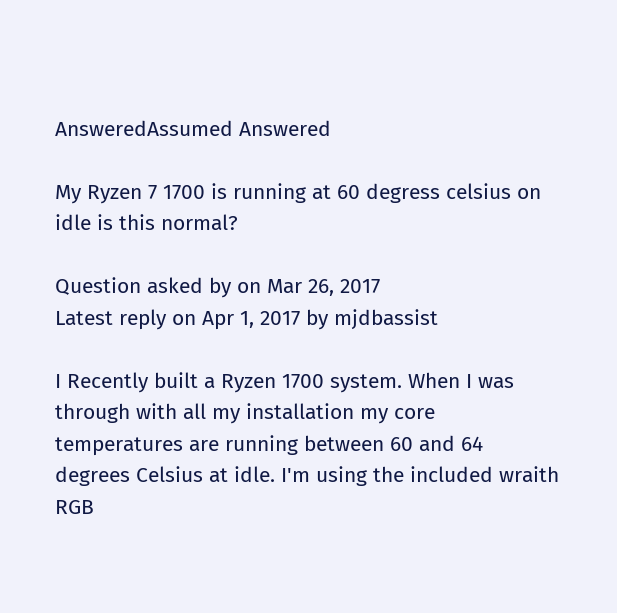AnsweredAssumed Answered

My Ryzen 7 1700 is running at 60 degress celsius on idle is this normal?

Question asked by on Mar 26, 2017
Latest reply on Apr 1, 2017 by mjdbassist

I Recently built a Ryzen 1700 system. When I was through with all my installation my core temperatures are running between 60 and 64 degrees Celsius at idle. I'm using the included wraith RGB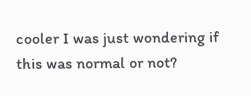cooler I was just wondering if this was normal or not?